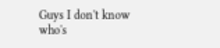Guys I don't know who's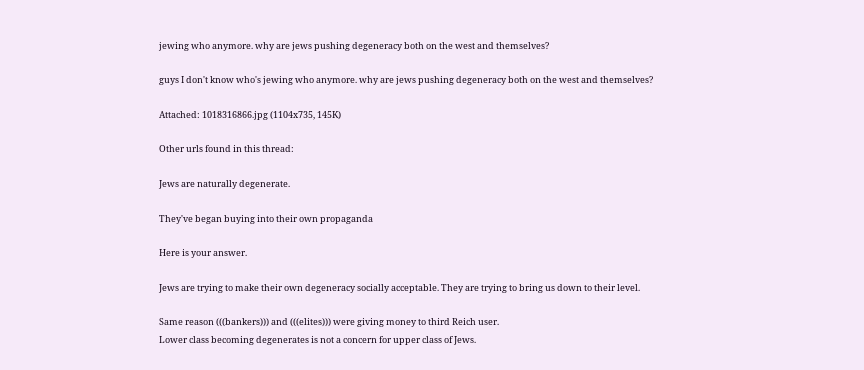jewing who anymore. why are jews pushing degeneracy both on the west and themselves?

guys I don't know who's jewing who anymore. why are jews pushing degeneracy both on the west and themselves?

Attached: 1018316866.jpg (1104x735, 145K)

Other urls found in this thread:

Jews are naturally degenerate.

They've began buying into their own propaganda

Here is your answer.

Jews are trying to make their own degeneracy socially acceptable. They are trying to bring us down to their level.

Same reason (((bankers))) and (((elites))) were giving money to third Reich user.
Lower class becoming degenerates is not a concern for upper class of Jews.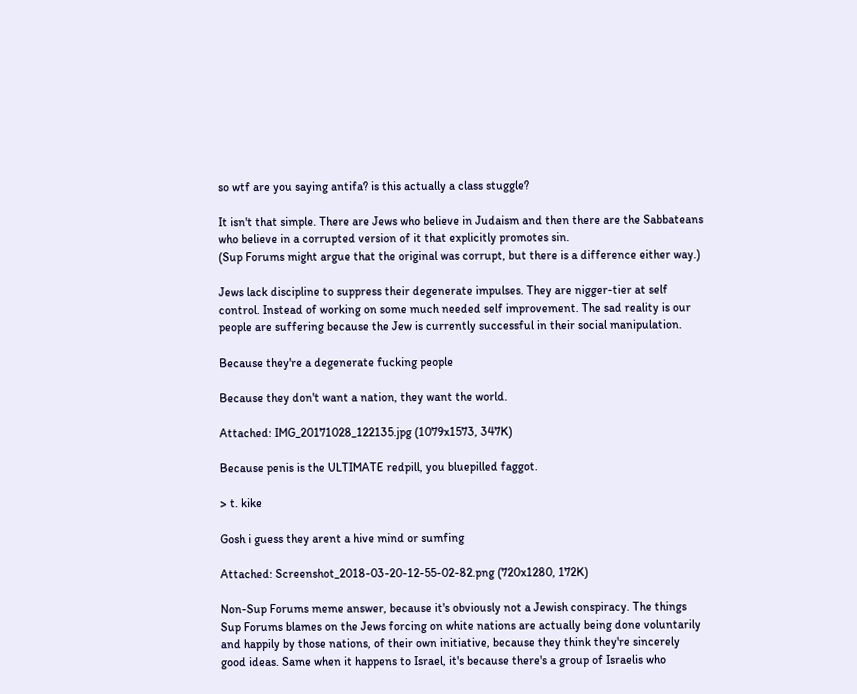so wtf are you saying antifa? is this actually a class stuggle?

It isn't that simple. There are Jews who believe in Judaism and then there are the Sabbateans who believe in a corrupted version of it that explicitly promotes sin.
(Sup Forums might argue that the original was corrupt, but there is a difference either way.)

Jews lack discipline to suppress their degenerate impulses. They are nigger-tier at self control. Instead of working on some much needed self improvement. The sad reality is our people are suffering because the Jew is currently successful in their social manipulation.

Because they're a degenerate fucking people

Because they don't want a nation, they want the world.

Attached: IMG_20171028_122135.jpg (1079x1573, 347K)

Because penis is the ULTIMATE redpill, you bluepilled faggot.

> t. kike

Gosh i guess they arent a hive mind or sumfing

Attached: Screenshot_2018-03-20-12-55-02-82.png (720x1280, 172K)

Non-Sup Forums meme answer, because it's obviously not a Jewish conspiracy. The things Sup Forums blames on the Jews forcing on white nations are actually being done voluntarily and happily by those nations, of their own initiative, because they think they're sincerely good ideas. Same when it happens to Israel, it's because there's a group of Israelis who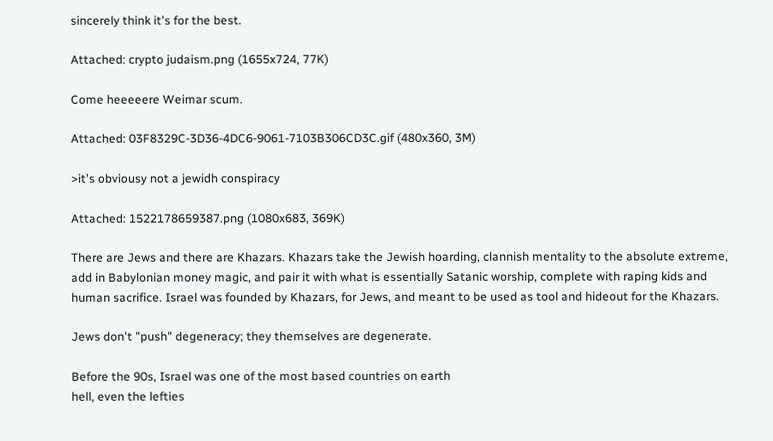sincerely think it's for the best.

Attached: crypto judaism.png (1655x724, 77K)

Come heeeeere Weimar scum.

Attached: 03F8329C-3D36-4DC6-9061-7103B306CD3C.gif (480x360, 3M)

>it's obviousy not a jewidh conspiracy

Attached: 1522178659387.png (1080x683, 369K)

There are Jews and there are Khazars. Khazars take the Jewish hoarding, clannish mentality to the absolute extreme, add in Babylonian money magic, and pair it with what is essentially Satanic worship, complete with raping kids and human sacrifice. Israel was founded by Khazars, for Jews, and meant to be used as tool and hideout for the Khazars.

Jews don't "push" degeneracy; they themselves are degenerate.

Before the 90s, Israel was one of the most based countries on earth
hell, even the lefties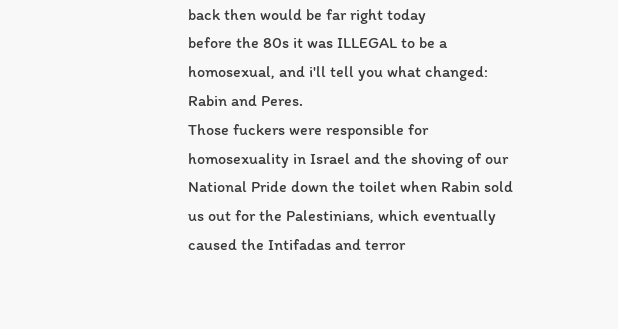back then would be far right today
before the 80s it was ILLEGAL to be a homosexual, and i'll tell you what changed:
Rabin and Peres.
Those fuckers were responsible for homosexuality in Israel and the shoving of our National Pride down the toilet when Rabin sold us out for the Palestinians, which eventually caused the Intifadas and terror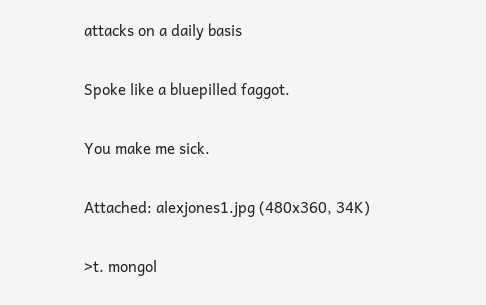attacks on a daily basis

Spoke like a bluepilled faggot.

You make me sick.

Attached: alexjones1.jpg (480x360, 34K)

>t. mongol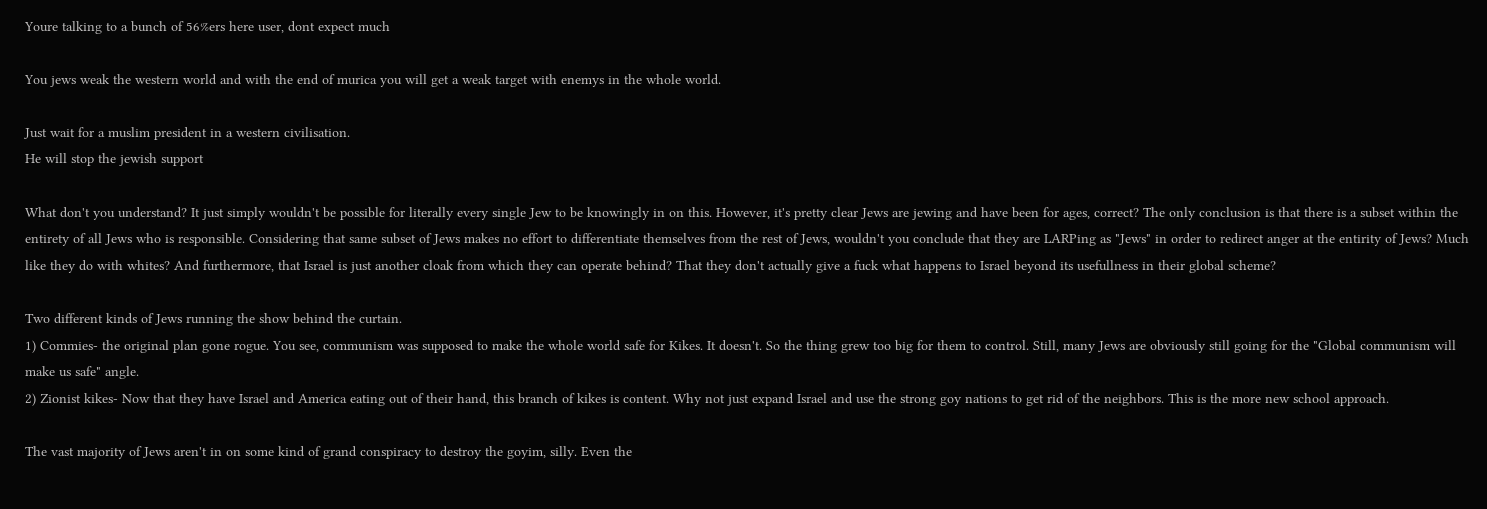Youre talking to a bunch of 56%ers here user, dont expect much

You jews weak the western world and with the end of murica you will get a weak target with enemys in the whole world.

Just wait for a muslim president in a western civilisation.
He will stop the jewish support

What don't you understand? It just simply wouldn't be possible for literally every single Jew to be knowingly in on this. However, it's pretty clear Jews are jewing and have been for ages, correct? The only conclusion is that there is a subset within the entirety of all Jews who is responsible. Considering that same subset of Jews makes no effort to differentiate themselves from the rest of Jews, wouldn't you conclude that they are LARPing as "Jews" in order to redirect anger at the entirity of Jews? Much like they do with whites? And furthermore, that Israel is just another cloak from which they can operate behind? That they don't actually give a fuck what happens to Israel beyond its usefullness in their global scheme?

Two different kinds of Jews running the show behind the curtain.
1) Commies- the original plan gone rogue. You see, communism was supposed to make the whole world safe for Kikes. It doesn't. So the thing grew too big for them to control. Still, many Jews are obviously still going for the "Global communism will make us safe" angle.
2) Zionist kikes- Now that they have Israel and America eating out of their hand, this branch of kikes is content. Why not just expand Israel and use the strong goy nations to get rid of the neighbors. This is the more new school approach.

The vast majority of Jews aren't in on some kind of grand conspiracy to destroy the goyim, silly. Even the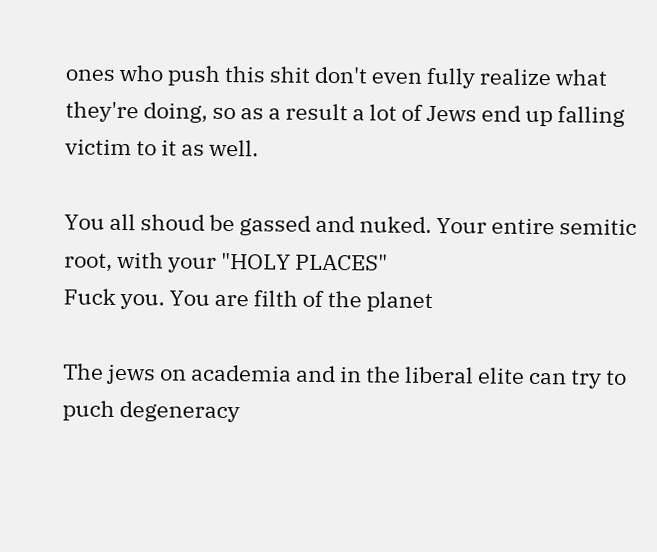ones who push this shit don't even fully realize what they're doing, so as a result a lot of Jews end up falling victim to it as well.

You all shoud be gassed and nuked. Your entire semitic root, with your "HOLY PLACES"
Fuck you. You are filth of the planet

The jews on academia and in the liberal elite can try to puch degeneracy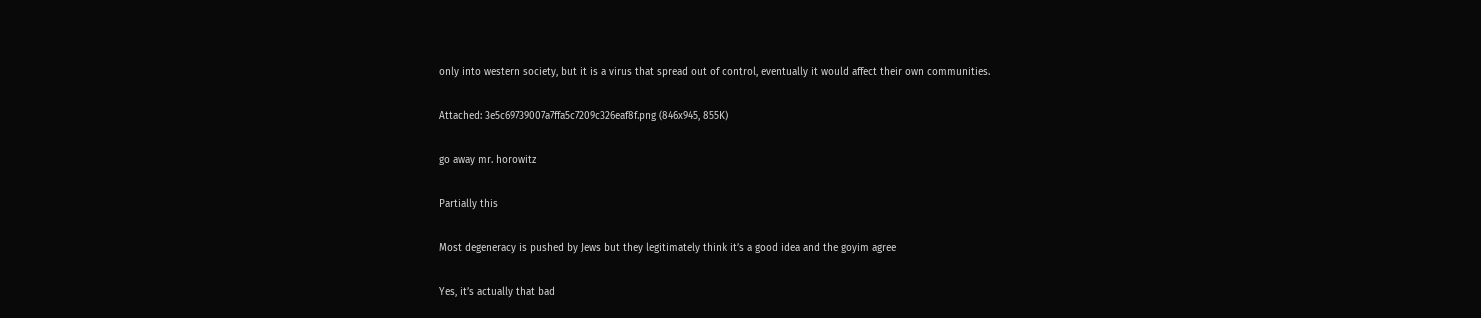only into western society, but it is a virus that spread out of control, eventually it would affect their own communities.

Attached: 3e5c69739007a7ffa5c7209c326eaf8f.png (846x945, 855K)

go away mr. horowitz

Partially this

Most degeneracy is pushed by Jews but they legitimately think it’s a good idea and the goyim agree

Yes, it’s actually that bad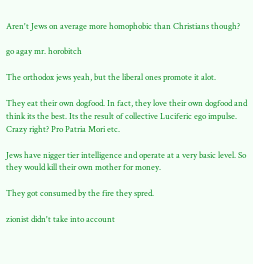Aren't Jews on average more homophobic than Christians though?

go agay mr. horobitch

The orthodox jews yeah, but the liberal ones promote it alot.

They eat their own dogfood. In fact, they love their own dogfood and think its the best. Its the result of collective Luciferic ego impulse. Crazy right? Pro Patria Mori etc.

Jews have nigger tier intelligence and operate at a very basic level. So they would kill their own mother for money.

They got consumed by the fire they spred.

zionist didn't take into account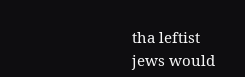tha leftist jews would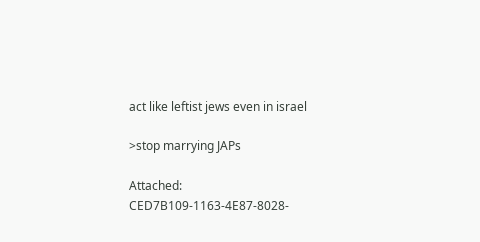act like leftist jews even in israel

>stop marrying JAPs

Attached: CED7B109-1163-4E87-8028-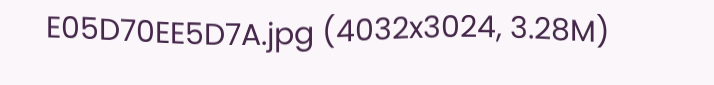E05D70EE5D7A.jpg (4032x3024, 3.28M)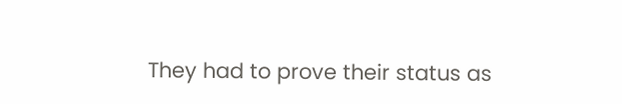They had to prove their status as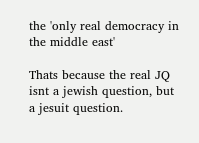the 'only real democracy in the middle east'

Thats because the real JQ isnt a jewish question, but a jesuit question.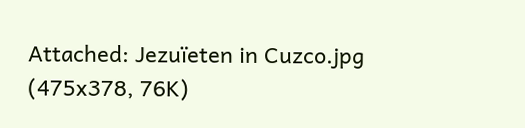Attached: Jezuïeten in Cuzco.jpg (475x378, 76K)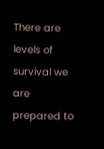There are levels of survival we are prepared to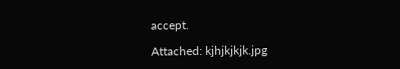accept.

Attached: kjhjkjkjk.jpg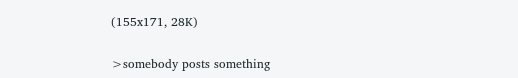(155x171, 28K)

>somebody posts something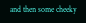and then some cheeky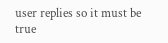user replies so it must be true